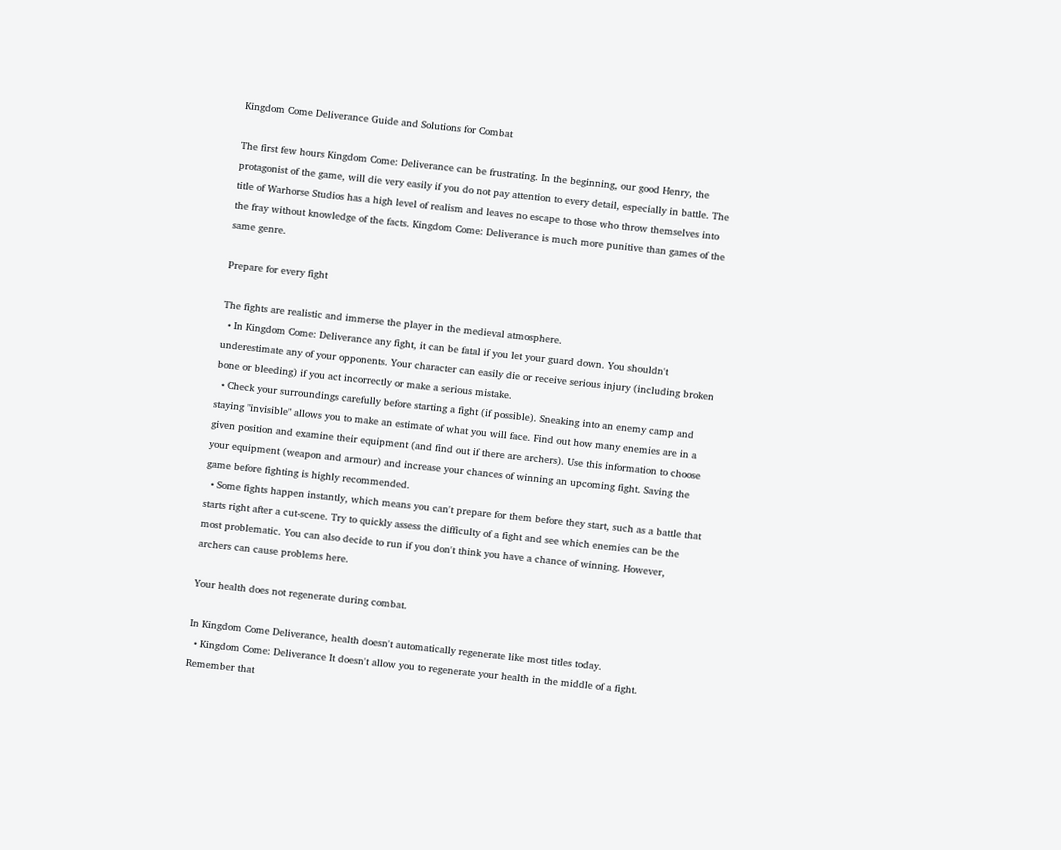Kingdom Come Deliverance Guide and Solutions for Combat

The first few hours Kingdom Come: Deliverance can be frustrating. In the beginning, our good Henry, the protagonist of the game, will die very easily if you do not pay attention to every detail, especially in battle. The title of Warhorse Studios has a high level of realism and leaves no escape to those who throw themselves into the fray without knowledge of the facts. Kingdom Come: Deliverance is much more punitive than games of the same genre.

Prepare for every fight

The fights are realistic and immerse the player in the medieval atmosphere.
  • In Kingdom Come: Deliverance any fight, it can be fatal if you let your guard down. You shouldn't underestimate any of your opponents. Your character can easily die or receive serious injury (including broken bone or bleeding) if you act incorrectly or make a serious mistake.
  • Check your surroundings carefully before starting a fight (if possible). Sneaking into an enemy camp and staying "invisible" allows you to make an estimate of what you will face. Find out how many enemies are in a given position and examine their equipment (and find out if there are archers). Use this information to choose your equipment (weapon and armour) and increase your chances of winning an upcoming fight. Saving the game before fighting is highly recommended.
  • Some fights happen instantly, which means you can't prepare for them before they start, such as a battle that starts right after a cut-scene. Try to quickly assess the difficulty of a fight and see which enemies can be the most problematic. You can also decide to run if you don't think you have a chance of winning. However, archers can cause problems here.

Your health does not regenerate during combat.

In Kingdom Come Deliverance, health doesn't automatically regenerate like most titles today.
  • Kingdom Come: Deliverance It doesn't allow you to regenerate your health in the middle of a fight. Remember that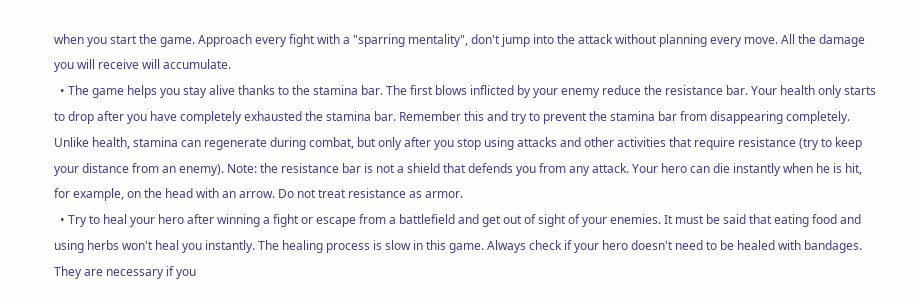when you start the game. Approach every fight with a "sparring mentality", don't jump into the attack without planning every move. All the damage you will receive will accumulate.
  • The game helps you stay alive thanks to the stamina bar. The first blows inflicted by your enemy reduce the resistance bar. Your health only starts to drop after you have completely exhausted the stamina bar. Remember this and try to prevent the stamina bar from disappearing completely. Unlike health, stamina can regenerate during combat, but only after you stop using attacks and other activities that require resistance (try to keep your distance from an enemy). Note: the resistance bar is not a shield that defends you from any attack. Your hero can die instantly when he is hit, for example, on the head with an arrow. Do not treat resistance as armor.
  • Try to heal your hero after winning a fight or escape from a battlefield and get out of sight of your enemies. It must be said that eating food and using herbs won't heal you instantly. The healing process is slow in this game. Always check if your hero doesn't need to be healed with bandages. They are necessary if you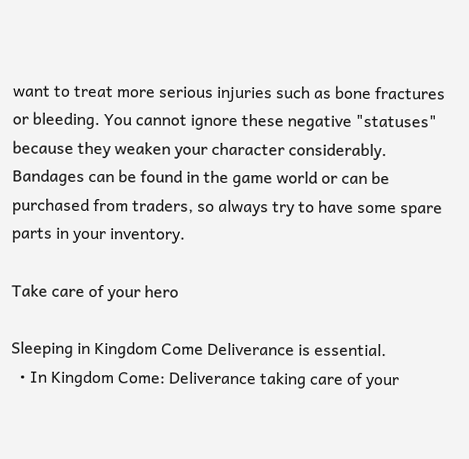want to treat more serious injuries such as bone fractures or bleeding. You cannot ignore these negative "statuses" because they weaken your character considerably. Bandages can be found in the game world or can be purchased from traders, so always try to have some spare parts in your inventory.

Take care of your hero

Sleeping in Kingdom Come Deliverance is essential.
  • In Kingdom Come: Deliverance taking care of your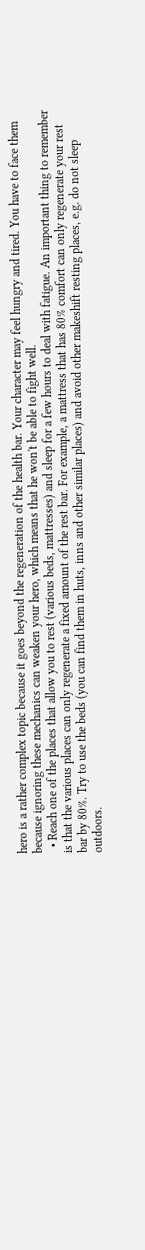hero is a rather complex topic because it goes beyond the regeneration of the health bar. Your character may feel hungry and tired. You have to face them because ignoring these mechanics can weaken your hero, which means that he won't be able to fight well.
  • Reach one of the places that allow you to rest (various beds, mattresses) and sleep for a few hours to deal with fatigue. An important thing to remember is that the various places can only regenerate a fixed amount of the rest bar. For example, a mattress that has 80% comfort can only regenerate your rest bar by 80%. Try to use the beds (you can find them in huts, inns and other similar places) and avoid other makeshift resting places, e.g. do not sleep outdoors.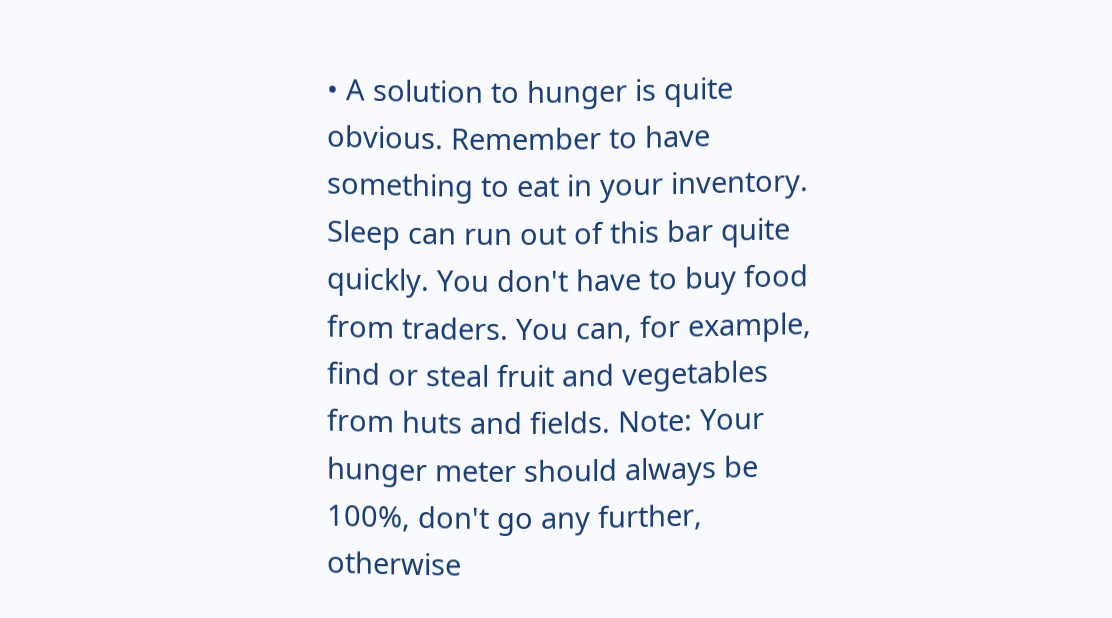• A solution to hunger is quite obvious. Remember to have something to eat in your inventory. Sleep can run out of this bar quite quickly. You don't have to buy food from traders. You can, for example, find or steal fruit and vegetables from huts and fields. Note: Your hunger meter should always be 100%, don't go any further, otherwise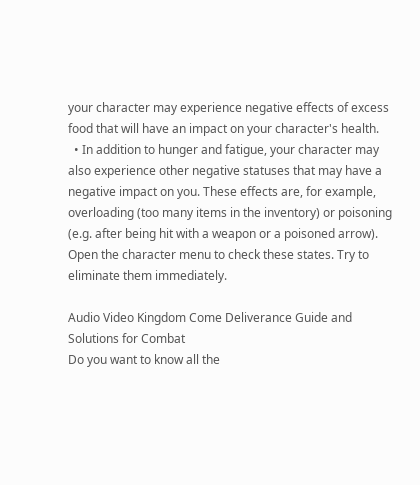your character may experience negative effects of excess food that will have an impact on your character's health.
  • In addition to hunger and fatigue, your character may also experience other negative statuses that may have a negative impact on you. These effects are, for example, overloading (too many items in the inventory) or poisoning (e.g. after being hit with a weapon or a poisoned arrow). Open the character menu to check these states. Try to eliminate them immediately.

Audio Video Kingdom Come Deliverance Guide and Solutions for Combat
Do you want to know all the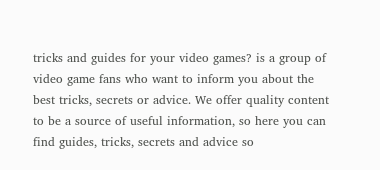tricks and guides for your video games? is a group of video game fans who want to inform you about the best tricks, secrets or advice. We offer quality content to be a source of useful information, so here you can find guides, tricks, secrets and advice so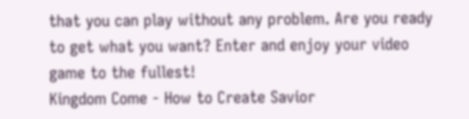that you can play without any problem. Are you ready to get what you want? Enter and enjoy your video game to the fullest!
Kingdom Come - How to Create Savior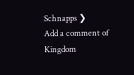Schnapps ❯
Add a comment of Kingdom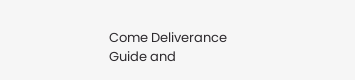Come Deliverance Guide and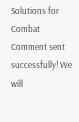Solutions for Combat
Comment sent successfully! We will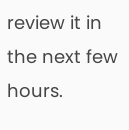review it in the next few hours.